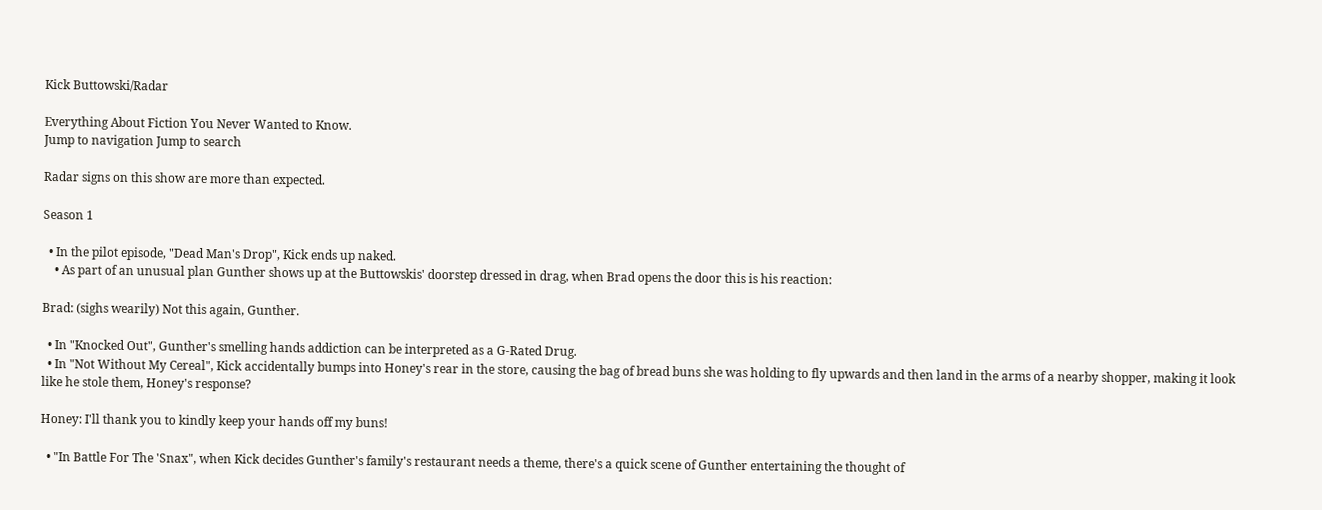Kick Buttowski/Radar

Everything About Fiction You Never Wanted to Know.
Jump to navigation Jump to search

Radar signs on this show are more than expected.

Season 1

  • In the pilot episode, "Dead Man's Drop", Kick ends up naked.
    • As part of an unusual plan Gunther shows up at the Buttowskis' doorstep dressed in drag, when Brad opens the door this is his reaction:

Brad: (sighs wearily) Not this again, Gunther.

  • In "Knocked Out", Gunther's smelling hands addiction can be interpreted as a G-Rated Drug.
  • In "Not Without My Cereal", Kick accidentally bumps into Honey's rear in the store, causing the bag of bread buns she was holding to fly upwards and then land in the arms of a nearby shopper, making it look like he stole them, Honey's response?

Honey: I'll thank you to kindly keep your hands off my buns!

  • "In Battle For The 'Snax", when Kick decides Gunther's family's restaurant needs a theme, there's a quick scene of Gunther entertaining the thought of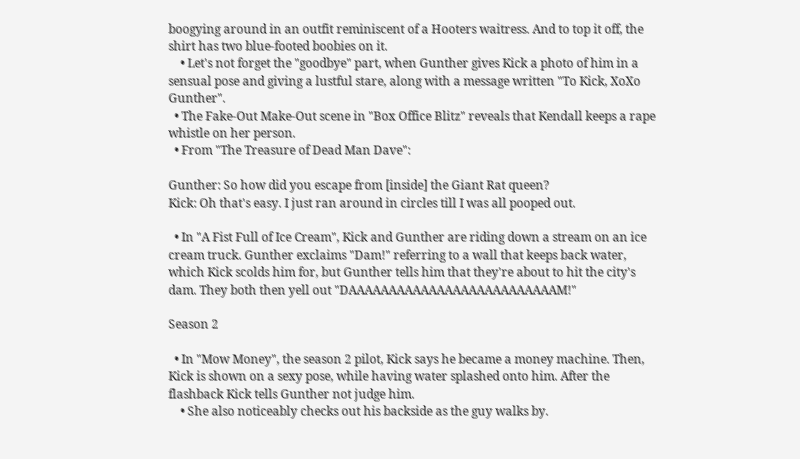boogying around in an outfit reminiscent of a Hooters waitress. And to top it off, the shirt has two blue-footed boobies on it.
    • Let's not forget the "goodbye" part, when Gunther gives Kick a photo of him in a sensual pose and giving a lustful stare, along with a message written "To Kick, XoXo Gunther".
  • The Fake-Out Make-Out scene in "Box Office Blitz" reveals that Kendall keeps a rape whistle on her person.
  • From "The Treasure of Dead Man Dave":

Gunther: So how did you escape from [inside] the Giant Rat queen?
Kick: Oh that's easy. I just ran around in circles till I was all pooped out.

  • In "A Fist Full of Ice Cream", Kick and Gunther are riding down a stream on an ice cream truck. Gunther exclaims "Dam!" referring to a wall that keeps back water, which Kick scolds him for, but Gunther tells him that they're about to hit the city's dam. They both then yell out "DAAAAAAAAAAAAAAAAAAAAAAAAAAM!"

Season 2

  • In "Mow Money", the season 2 pilot, Kick says he became a money machine. Then, Kick is shown on a sexy pose, while having water splashed onto him. After the flashback Kick tells Gunther not judge him.
    • She also noticeably checks out his backside as the guy walks by.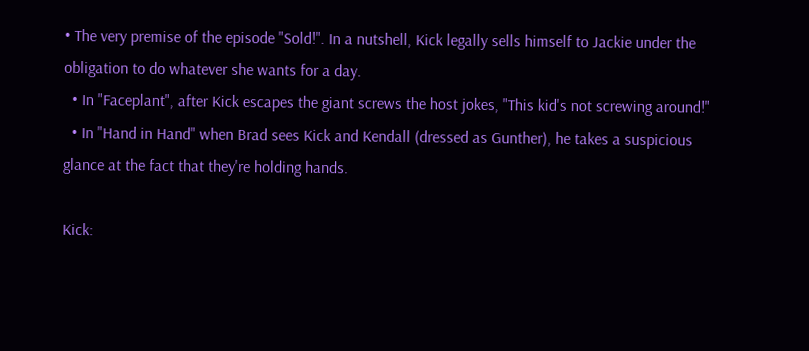• The very premise of the episode "Sold!". In a nutshell, Kick legally sells himself to Jackie under the obligation to do whatever she wants for a day.
  • In "Faceplant", after Kick escapes the giant screws the host jokes, "This kid's not screwing around!"
  • In "Hand in Hand" when Brad sees Kick and Kendall (dressed as Gunther), he takes a suspicious glance at the fact that they're holding hands.

Kick: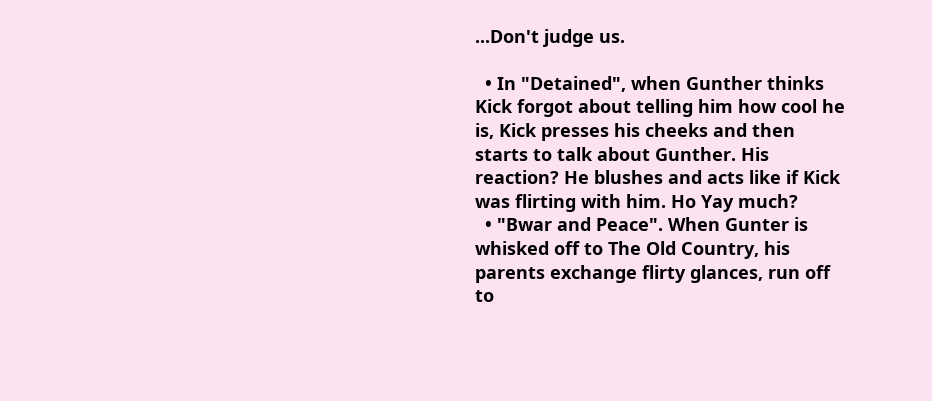...Don't judge us.

  • In "Detained", when Gunther thinks Kick forgot about telling him how cool he is, Kick presses his cheeks and then starts to talk about Gunther. His reaction? He blushes and acts like if Kick was flirting with him. Ho Yay much?
  • "Bwar and Peace". When Gunter is whisked off to The Old Country, his parents exchange flirty glances, run off to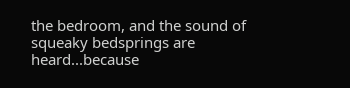the bedroom, and the sound of squeaky bedsprings are heard...because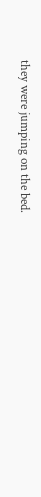they were jumping on the bed.